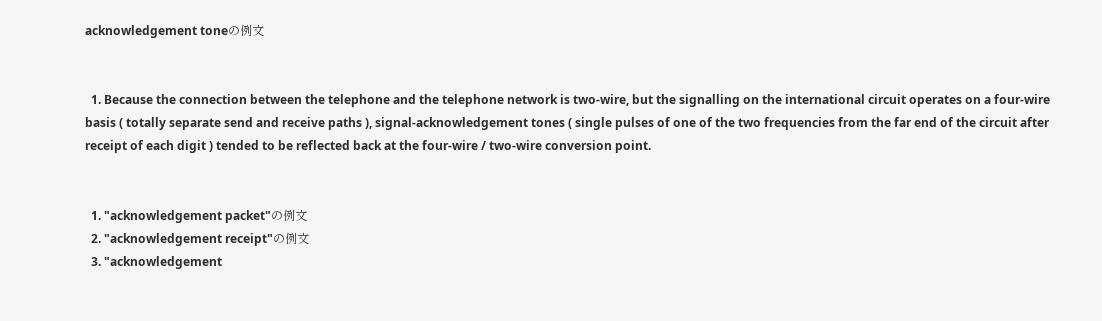acknowledgement toneの例文


  1. Because the connection between the telephone and the telephone network is two-wire, but the signalling on the international circuit operates on a four-wire basis ( totally separate send and receive paths ), signal-acknowledgement tones ( single pulses of one of the two frequencies from the far end of the circuit after receipt of each digit ) tended to be reflected back at the four-wire / two-wire conversion point.


  1. "acknowledgement packet"の例文
  2. "acknowledgement receipt"の例文
  3. "acknowledgement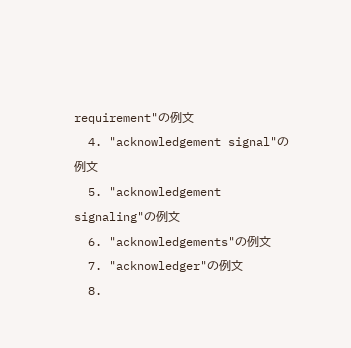requirement"の例文
  4. "acknowledgement signal"の例文
  5. "acknowledgement signaling"の例文
  6. "acknowledgements"の例文
  7. "acknowledger"の例文
  8.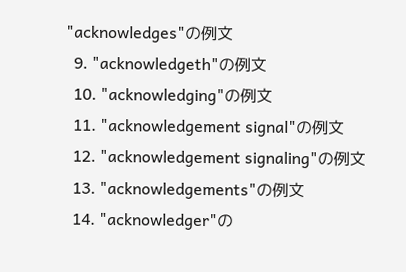"acknowledges"の例文
  9. "acknowledgeth"の例文
  10. "acknowledging"の例文
  11. "acknowledgement signal"の例文
  12. "acknowledgement signaling"の例文
  13. "acknowledgements"の例文
  14. "acknowledger"の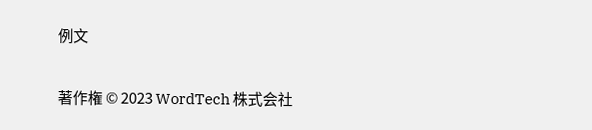例文

著作権 © 2023 WordTech 株式会社